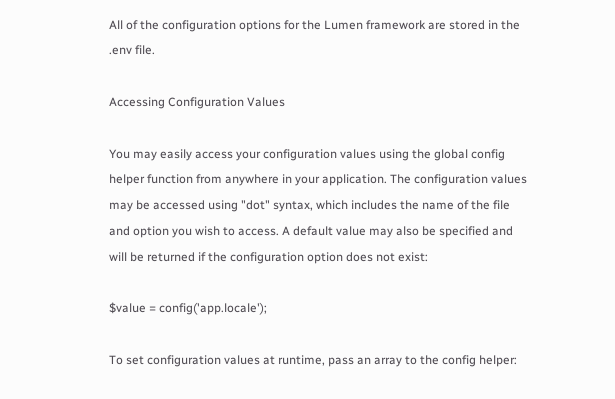All of the configuration options for the Lumen framework are stored in the .env file.

Accessing Configuration Values

You may easily access your configuration values using the global config helper function from anywhere in your application. The configuration values may be accessed using "dot" syntax, which includes the name of the file and option you wish to access. A default value may also be specified and will be returned if the configuration option does not exist:

$value = config('app.locale');

To set configuration values at runtime, pass an array to the config helper: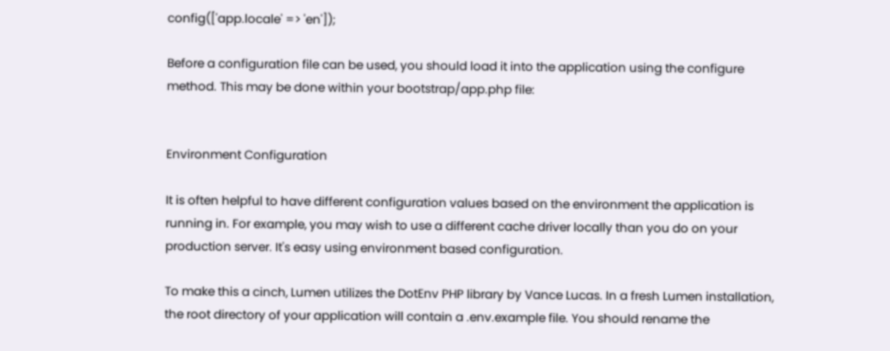config(['app.locale' => 'en']);

Before a configuration file can be used, you should load it into the application using the configure method. This may be done within your bootstrap/app.php file:


Environment Configuration

It is often helpful to have different configuration values based on the environment the application is running in. For example, you may wish to use a different cache driver locally than you do on your production server. It's easy using environment based configuration.

To make this a cinch, Lumen utilizes the DotEnv PHP library by Vance Lucas. In a fresh Lumen installation, the root directory of your application will contain a .env.example file. You should rename the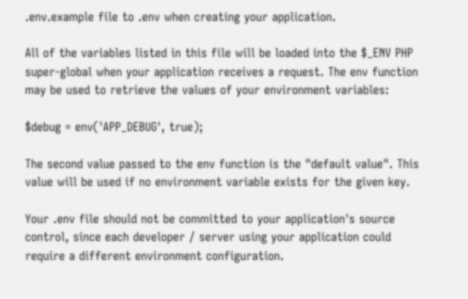.env.example file to .env when creating your application.

All of the variables listed in this file will be loaded into the $_ENV PHP super-global when your application receives a request. The env function may be used to retrieve the values of your environment variables:

$debug = env('APP_DEBUG', true);

The second value passed to the env function is the "default value". This value will be used if no environment variable exists for the given key.

Your .env file should not be committed to your application's source control, since each developer / server using your application could require a different environment configuration.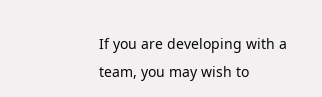If you are developing with a team, you may wish to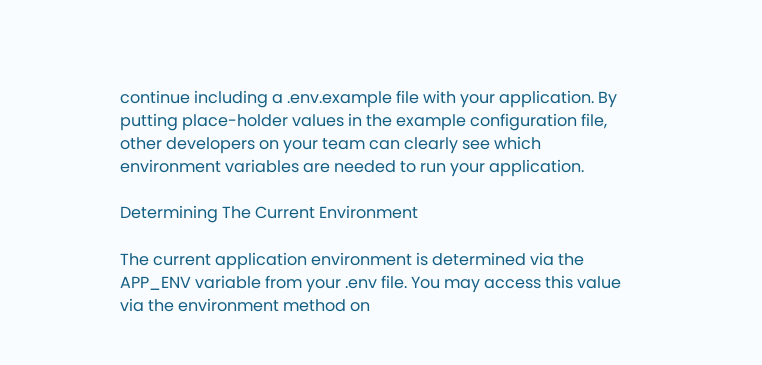continue including a .env.example file with your application. By putting place-holder values in the example configuration file, other developers on your team can clearly see which environment variables are needed to run your application.

Determining The Current Environment

The current application environment is determined via the APP_ENV variable from your .env file. You may access this value via the environment method on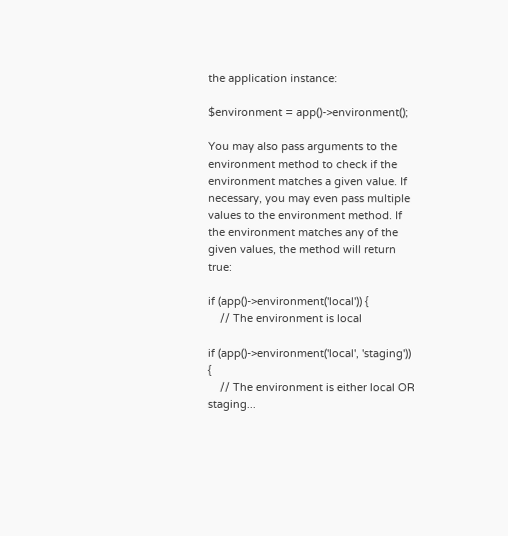the application instance:

$environment = app()->environment();

You may also pass arguments to the environment method to check if the environment matches a given value. If necessary, you may even pass multiple values to the environment method. If the environment matches any of the given values, the method will return true:

if (app()->environment('local')) {
    // The environment is local

if (app()->environment('local', 'staging')) {
    // The environment is either local OR staging...